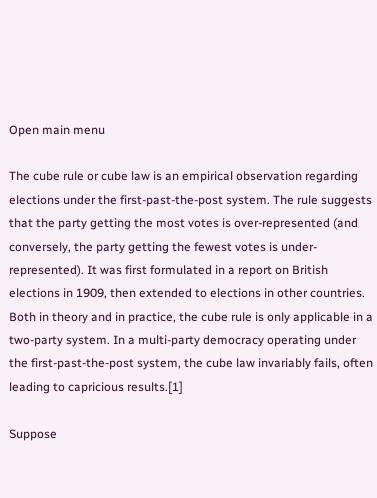Open main menu

The cube rule or cube law is an empirical observation regarding elections under the first-past-the-post system. The rule suggests that the party getting the most votes is over-represented (and conversely, the party getting the fewest votes is under-represented). It was first formulated in a report on British elections in 1909, then extended to elections in other countries. Both in theory and in practice, the cube rule is only applicable in a two-party system. In a multi-party democracy operating under the first-past-the-post system, the cube law invariably fails, often leading to capricious results.[1]

Suppose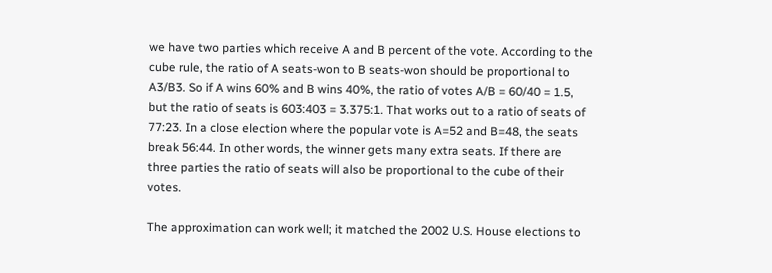we have two parties which receive A and B percent of the vote. According to the cube rule, the ratio of A seats-won to B seats-won should be proportional to A3/B3. So if A wins 60% and B wins 40%, the ratio of votes A/B = 60/40 = 1.5, but the ratio of seats is 603:403 = 3.375:1. That works out to a ratio of seats of 77:23. In a close election where the popular vote is A=52 and B=48, the seats break 56:44. In other words, the winner gets many extra seats. If there are three parties the ratio of seats will also be proportional to the cube of their votes.

The approximation can work well; it matched the 2002 U.S. House elections to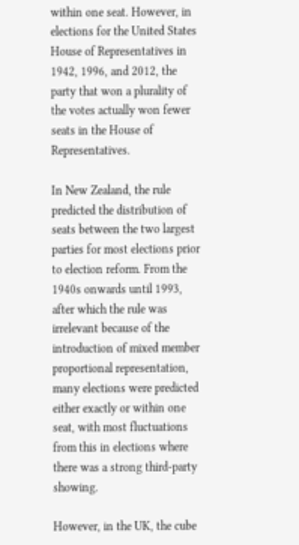within one seat. However, in elections for the United States House of Representatives in 1942, 1996, and 2012, the party that won a plurality of the votes actually won fewer seats in the House of Representatives.

In New Zealand, the rule predicted the distribution of seats between the two largest parties for most elections prior to election reform. From the 1940s onwards until 1993, after which the rule was irrelevant because of the introduction of mixed member proportional representation, many elections were predicted either exactly or within one seat, with most fluctuations from this in elections where there was a strong third-party showing.

However, in the UK, the cube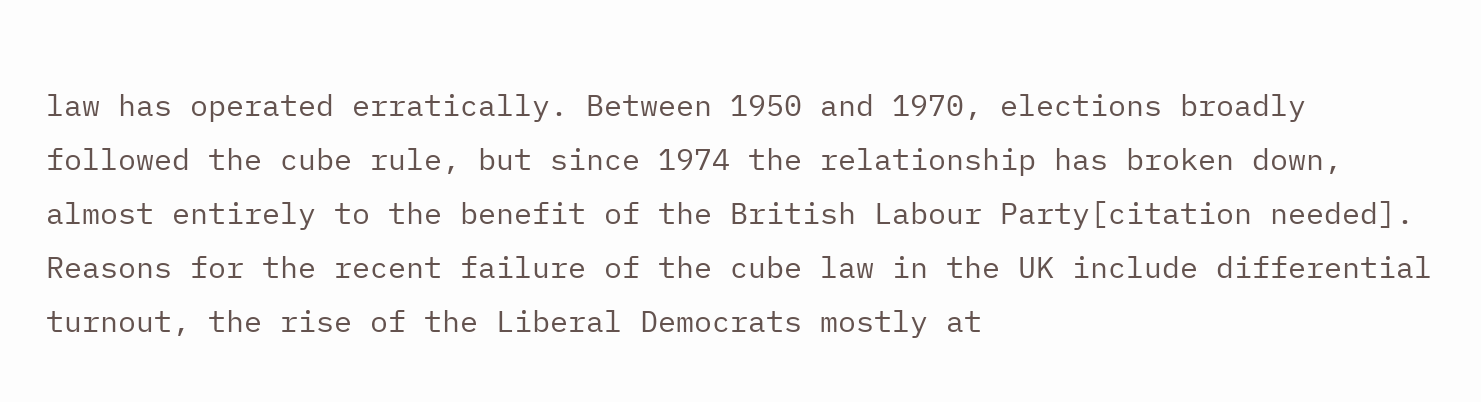law has operated erratically. Between 1950 and 1970, elections broadly followed the cube rule, but since 1974 the relationship has broken down, almost entirely to the benefit of the British Labour Party[citation needed]. Reasons for the recent failure of the cube law in the UK include differential turnout, the rise of the Liberal Democrats mostly at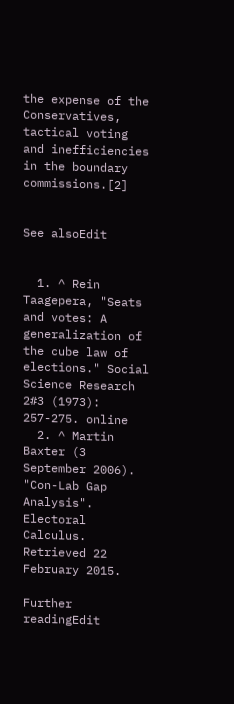the expense of the Conservatives, tactical voting and inefficiencies in the boundary commissions.[2]


See alsoEdit


  1. ^ Rein Taagepera, "Seats and votes: A generalization of the cube law of elections." Social Science Research 2#3 (1973): 257-275. online
  2. ^ Martin Baxter (3 September 2006). "Con-Lab Gap Analysis". Electoral Calculus. Retrieved 22 February 2015.

Further readingEdit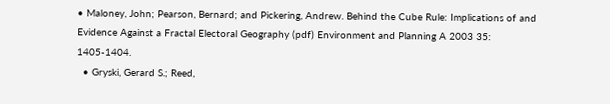• Maloney, John; Pearson, Bernard; and Pickering, Andrew. Behind the Cube Rule: Implications of and Evidence Against a Fractal Electoral Geography (pdf) Environment and Planning A 2003 35: 1405-1404.
  • Gryski, Gerard S.; Reed,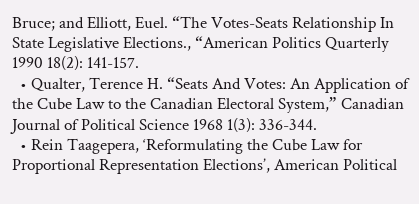Bruce; and Elliott, Euel. “The Votes-Seats Relationship In State Legislative Elections., “American Politics Quarterly 1990 18(2): 141-157.
  • Qualter, Terence H. “Seats And Votes: An Application of the Cube Law to the Canadian Electoral System,” Canadian Journal of Political Science 1968 1(3): 336-344.
  • Rein Taagepera, ‘Reformulating the Cube Law for Proportional Representation Elections’, American Political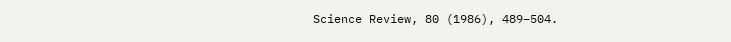Science Review, 80 (1986), 489–504.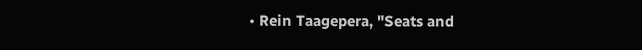• Rein Taagepera, "Seats and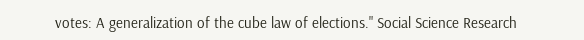votes: A generalization of the cube law of elections." Social Science Research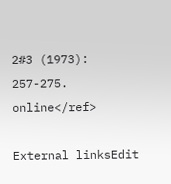2#3 (1973): 257-275. online</ref>

External linksEdit